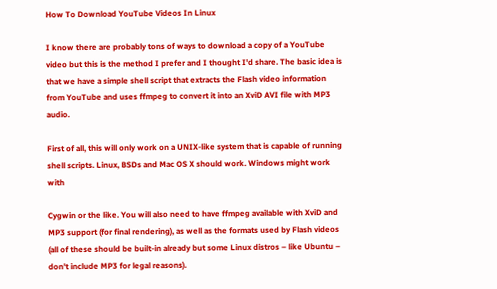How To Download YouTube Videos In Linux

I know there are probably tons of ways to download a copy of a YouTube video but this is the method I prefer and I thought I'd share. The basic idea is that we have a simple shell script that extracts the Flash video information from YouTube and uses ffmpeg to convert it into an XviD AVI file with MP3 audio.

First of all, this will only work on a UNIX-like system that is capable of running shell scripts. Linux, BSDs and Mac OS X should work. Windows might work with

Cygwin or the like. You will also need to have ffmpeg available with XviD and MP3 support (for final rendering), as well as the formats used by Flash videos (all of these should be built-in already but some Linux distros – like Ubuntu – don't include MP3 for legal reasons).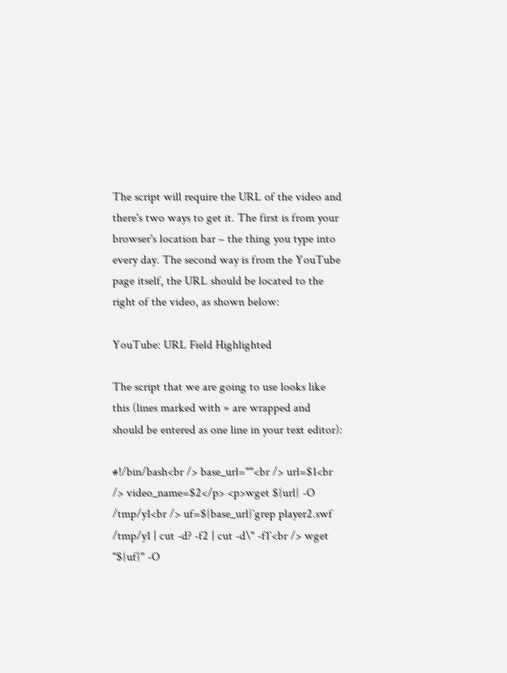The script will require the URL of the video and there's two ways to get it. The first is from your browser's location bar – the thing you type into every day. The second way is from the YouTube page itself, the URL should be located to the right of the video, as shown below:

YouTube: URL Field Highlighted

The script that we are going to use looks like this (lines marked with » are wrapped and should be entered as one line in your text editor):

#!/bin/bash<br /> base_url=""<br /> url=$1<br /> video_name=$2</p> <p>wget ${url} -O /tmp/y1<br /> uf=${base_url}`grep player2.swf /tmp/y1 | cut -d? -f2 | cut -d\" -f1`<br /> wget "${uf}" -O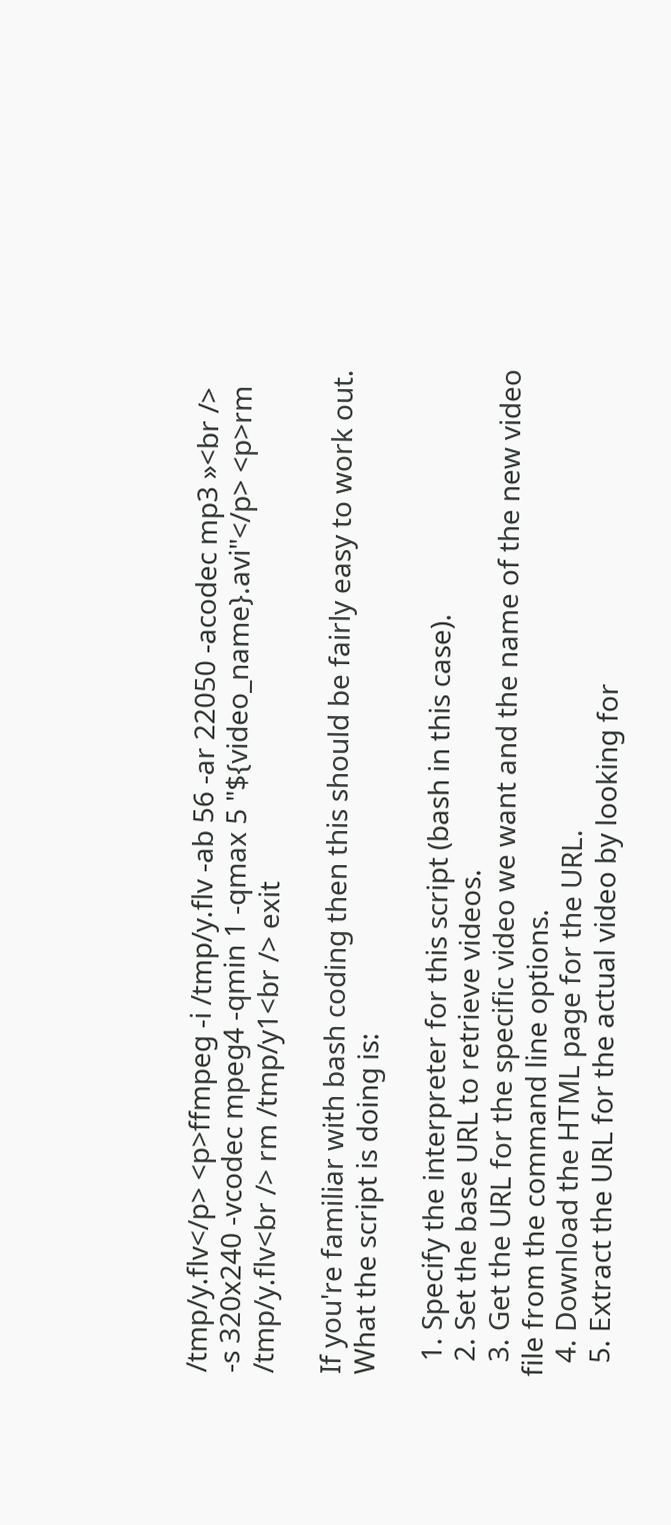/tmp/y.flv</p> <p>ffmpeg -i /tmp/y.flv -ab 56 -ar 22050 -acodec mp3 »<br />     -s 320x240 -vcodec mpeg4 -qmin 1 -qmax 5 "${video_name}.avi"</p> <p>rm /tmp/y.flv<br /> rm /tmp/y1<br /> exit

If you're familiar with bash coding then this should be fairly easy to work out. What the script is doing is:

  1. Specify the interpreter for this script (bash in this case).
  2. Set the base URL to retrieve videos.
  3. Get the URL for the specific video we want and the name of the new video file from the command line options.
  4. Download the HTML page for the URL.
  5. Extract the URL for the actual video by looking for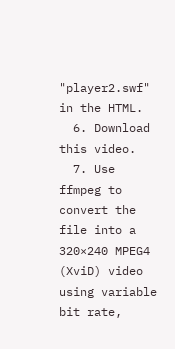"player2.swf" in the HTML.
  6. Download this video.
  7. Use ffmpeg to convert the file into a 320×240 MPEG4 (XviD) video using variable bit rate,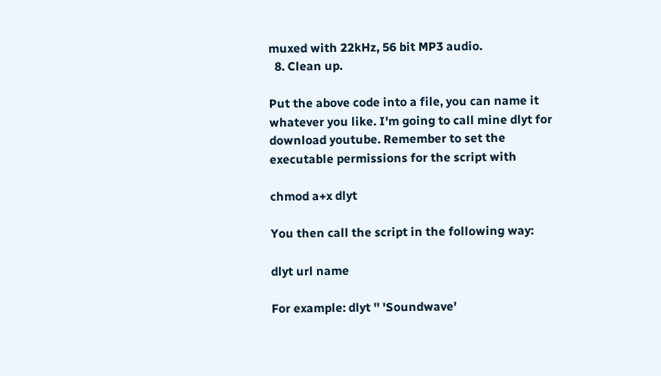muxed with 22kHz, 56 bit MP3 audio.
  8. Clean up.

Put the above code into a file, you can name it whatever you like. I'm going to call mine dlyt for download youtube. Remember to set the executable permissions for the script with

chmod a+x dlyt

You then call the script in the following way:

dlyt url name

For example: dlyt '' 'Soundwave'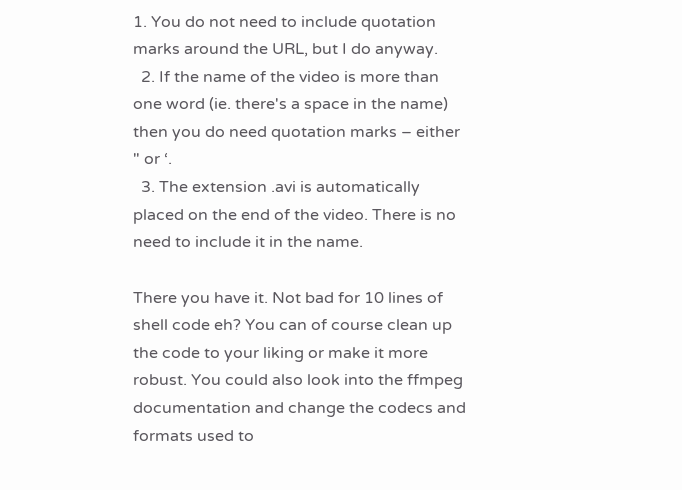1. You do not need to include quotation marks around the URL, but I do anyway.
  2. If the name of the video is more than one word (ie. there's a space in the name) then you do need quotation marks – either " or ‘.
  3. The extension .avi is automatically placed on the end of the video. There is no need to include it in the name.

There you have it. Not bad for 10 lines of shell code eh? You can of course clean up the code to your liking or make it more robust. You could also look into the ffmpeg documentation and change the codecs and formats used to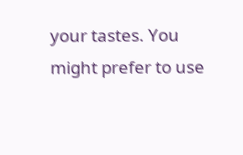your tastes. You might prefer to use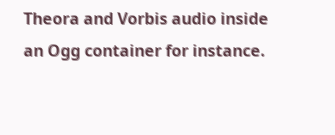Theora and Vorbis audio inside an Ogg container for instance.